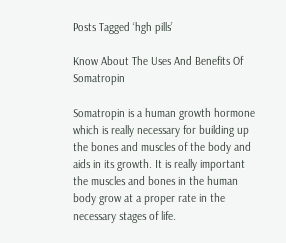Posts Tagged ‘hgh pills’

Know About The Uses And Benefits Of Somatropin

Somatropin is a human growth hormone which is really necessary for building up the bones and muscles of the body and aids in its growth. It is really important the muscles and bones in the human body grow at a proper rate in the necessary stages of life.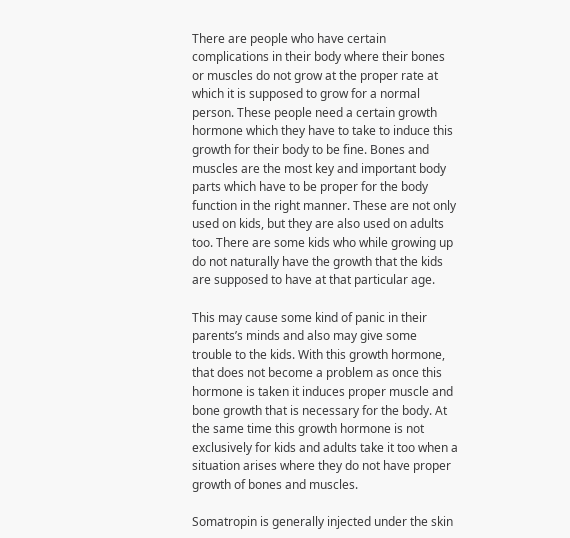There are people who have certain complications in their body where their bones or muscles do not grow at the proper rate at which it is supposed to grow for a normal person. These people need a certain growth hormone which they have to take to induce this growth for their body to be fine. Bones and muscles are the most key and important body parts which have to be proper for the body function in the right manner. These are not only used on kids, but they are also used on adults too. There are some kids who while growing up do not naturally have the growth that the kids are supposed to have at that particular age.

This may cause some kind of panic in their parents’s minds and also may give some trouble to the kids. With this growth hormone, that does not become a problem as once this hormone is taken it induces proper muscle and bone growth that is necessary for the body. At the same time this growth hormone is not exclusively for kids and adults take it too when a situation arises where they do not have proper growth of bones and muscles.

Somatropin is generally injected under the skin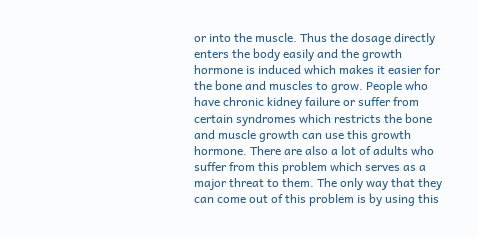or into the muscle. Thus the dosage directly enters the body easily and the growth hormone is induced which makes it easier for the bone and muscles to grow. People who have chronic kidney failure or suffer from certain syndromes which restricts the bone and muscle growth can use this growth hormone. There are also a lot of adults who suffer from this problem which serves as a major threat to them. The only way that they can come out of this problem is by using this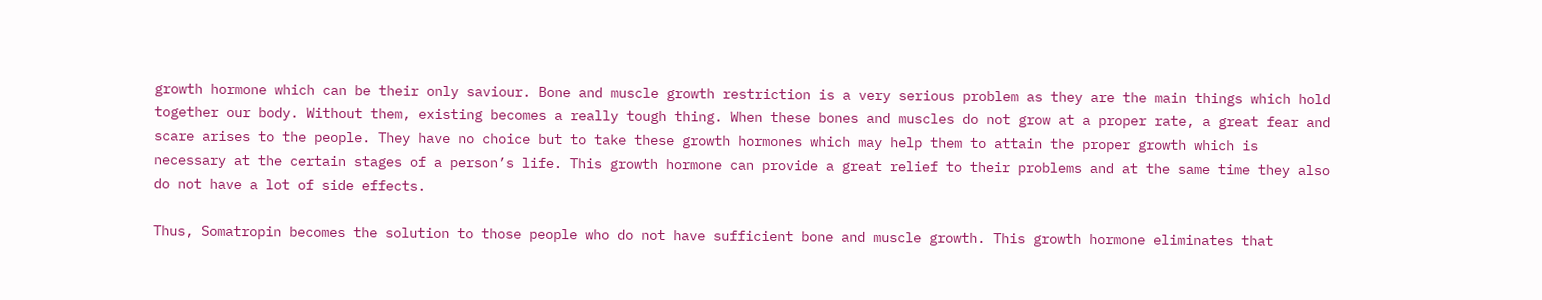growth hormone which can be their only saviour. Bone and muscle growth restriction is a very serious problem as they are the main things which hold together our body. Without them, existing becomes a really tough thing. When these bones and muscles do not grow at a proper rate, a great fear and scare arises to the people. They have no choice but to take these growth hormones which may help them to attain the proper growth which is necessary at the certain stages of a person’s life. This growth hormone can provide a great relief to their problems and at the same time they also do not have a lot of side effects.

Thus, Somatropin becomes the solution to those people who do not have sufficient bone and muscle growth. This growth hormone eliminates that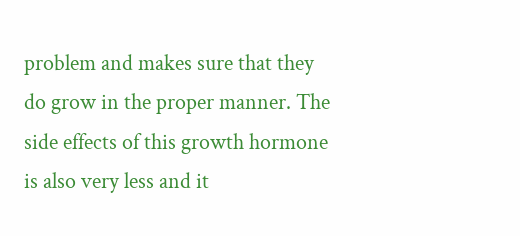problem and makes sure that they do grow in the proper manner. The side effects of this growth hormone is also very less and it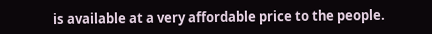is available at a very affordable price to the people.